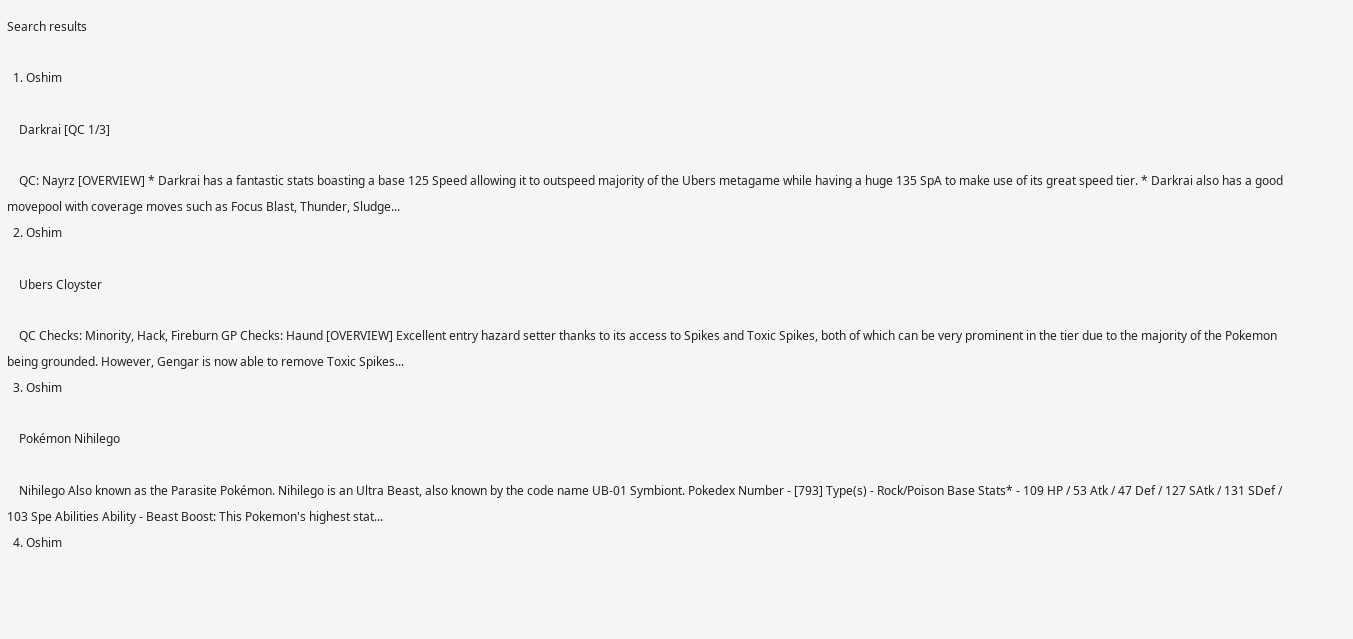Search results

  1. Oshim

    Darkrai [QC 1/3]

    QC: Nayrz [OVERVIEW] * Darkrai has a fantastic stats boasting a base 125 Speed allowing it to outspeed majority of the Ubers metagame while having a huge 135 SpA to make use of its great speed tier. * Darkrai also has a good movepool with coverage moves such as Focus Blast, Thunder, Sludge...
  2. Oshim

    Ubers Cloyster

    QC Checks: Minority, Hack, Fireburn GP Checks: Haund [OVERVIEW] Excellent entry hazard setter thanks to its access to Spikes and Toxic Spikes, both of which can be very prominent in the tier due to the majority of the Pokemon being grounded. However, Gengar is now able to remove Toxic Spikes...
  3. Oshim

    Pokémon Nihilego

    Nihilego Also known as the Parasite Pokémon. Nihilego is an Ultra Beast, also known by the code name UB-01 Symbiont. Pokedex Number - [793] Type(s) - Rock/Poison Base Stats* - 109 HP / 53 Atk / 47 Def / 127 SAtk / 131 SDef / 103 Spe Abilities Ability - Beast Boost: This Pokemon's highest stat...
  4. Oshim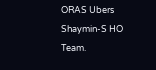ORAS Ubers Shaymin-S HO Team.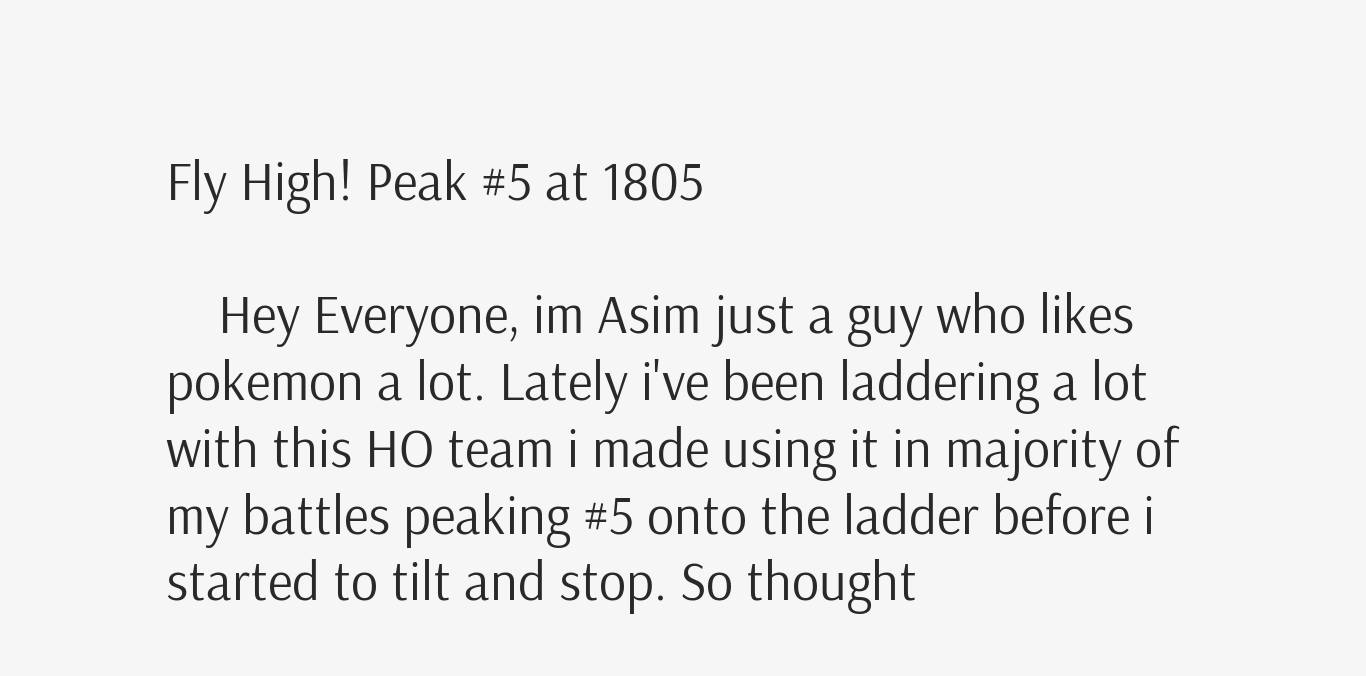Fly High! Peak #5 at 1805

    Hey Everyone, im Asim just a guy who likes pokemon a lot. Lately i've been laddering a lot with this HO team i made using it in majority of my battles peaking #5 onto the ladder before i started to tilt and stop. So thought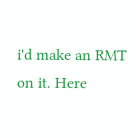i'd make an RMT on it. Here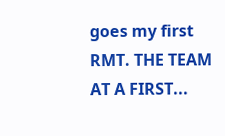goes my first RMT. THE TEAM AT A FIRST...